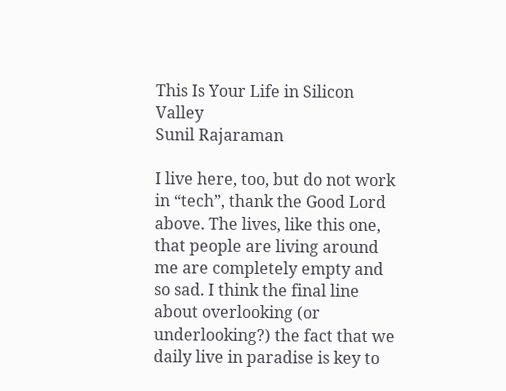This Is Your Life in Silicon Valley
Sunil Rajaraman

I live here, too, but do not work in “tech”, thank the Good Lord above. The lives, like this one, that people are living around me are completely empty and so sad. I think the final line about overlooking (or underlooking?) the fact that we daily live in paradise is key to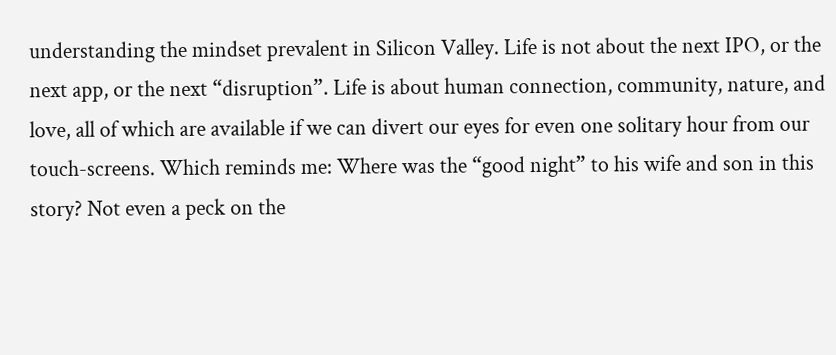understanding the mindset prevalent in Silicon Valley. Life is not about the next IPO, or the next app, or the next “disruption”. Life is about human connection, community, nature, and love, all of which are available if we can divert our eyes for even one solitary hour from our touch-screens. Which reminds me: Where was the “good night” to his wife and son in this story? Not even a peck on the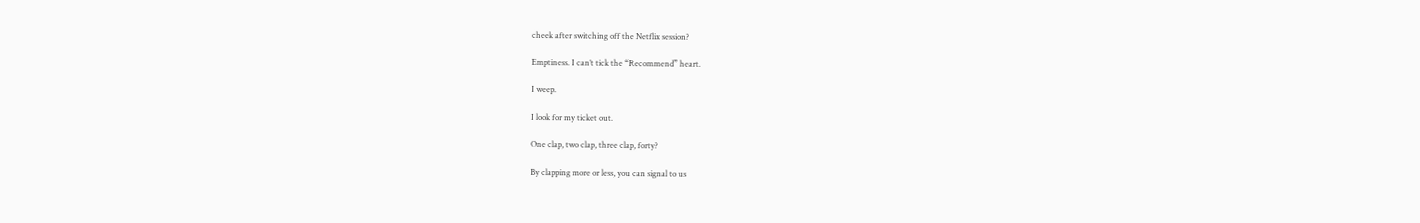cheek after switching off the Netflix session?

Emptiness. I can’t tick the “Recommend” heart.

I weep.

I look for my ticket out.

One clap, two clap, three clap, forty?

By clapping more or less, you can signal to us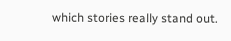which stories really stand out.